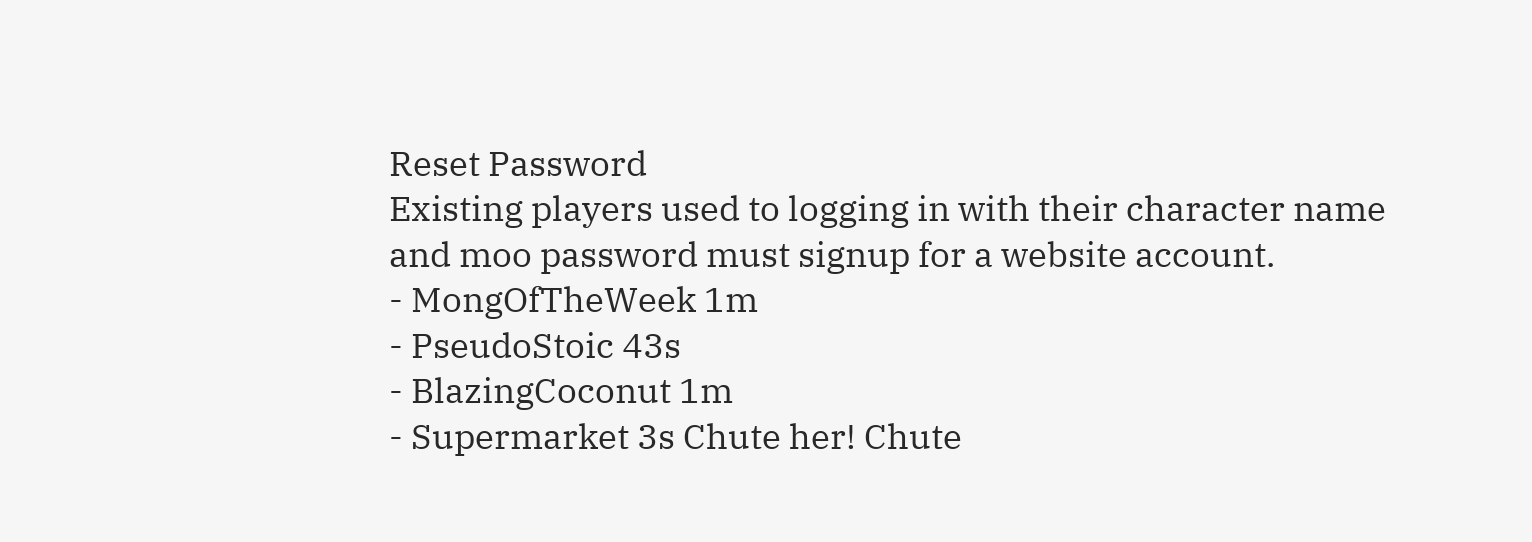Reset Password
Existing players used to logging in with their character name and moo password must signup for a website account.
- MongOfTheWeek 1m
- PseudoStoic 43s
- BlazingCoconut 1m
- Supermarket 3s Chute her! Chute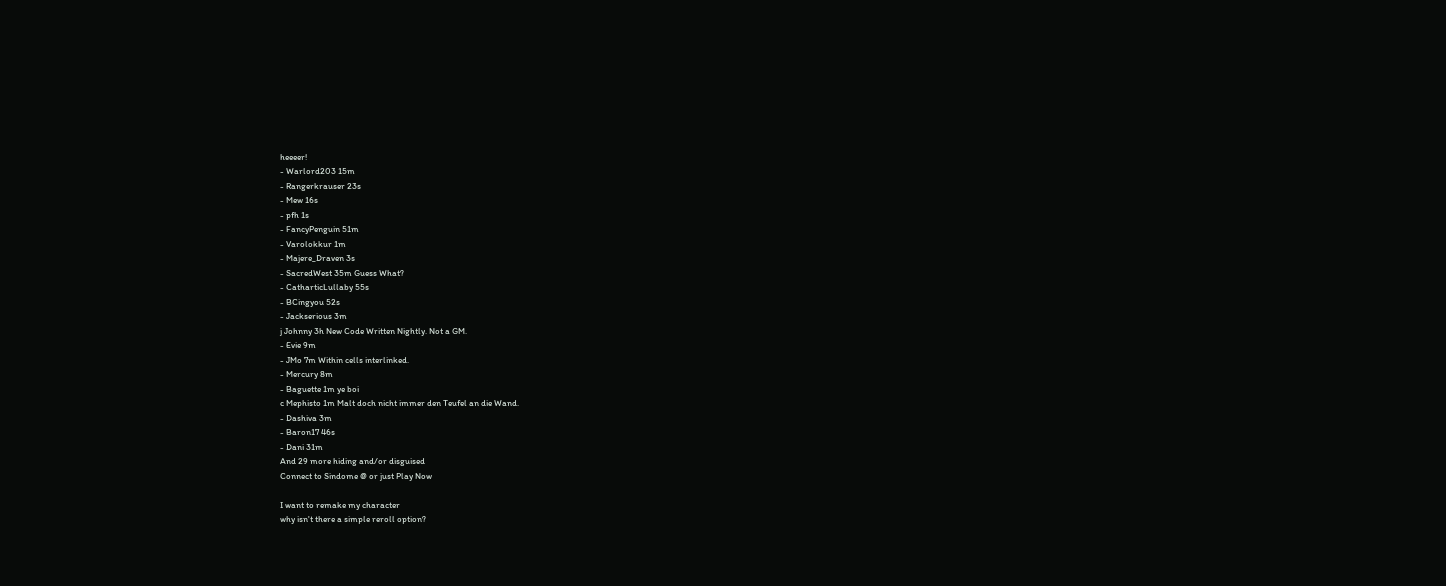heeeer!
- Warlord203 15m
- Rangerkrauser 23s
- Mew 16s
- pfh 1s
- FancyPenguin 51m
- Varolokkur 1m
- Majere_Draven 3s
- SacredWest 35m Guess What?
- CatharticLullaby 55s
- BCingyou 52s
- Jackserious 3m
j Johnny 3h New Code Written Nightly. Not a GM.
- Evie 9m
- JMo 7m Within cells interlinked.
- Mercury 8m
- Baguette 1m ye boi
c Mephisto 1m Malt doch nicht immer den Teufel an die Wand.
- Dashiva 3m
- Baron17 46s
- Dani 31m
And 29 more hiding and/or disguised
Connect to Sindome @ or just Play Now

I want to remake my character
why isn't there a simple reroll option?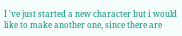I 've just started a new character but i would like to make another one, since there are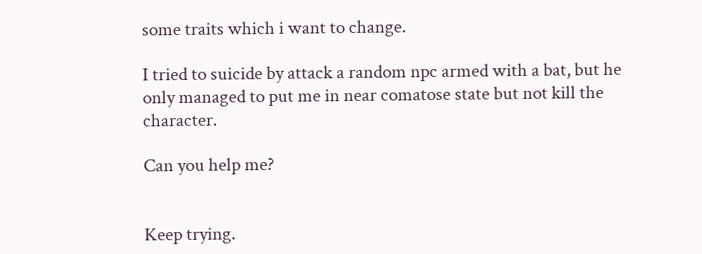some traits which i want to change.

I tried to suicide by attack a random npc armed with a bat, but he only managed to put me in near comatose state but not kill the character.

Can you help me?


Keep trying.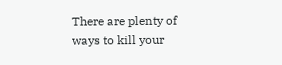There are plenty of ways to kill your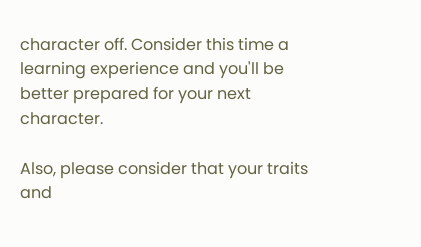character off. Consider this time a learning experience and you'll be better prepared for your next character.

Also, please consider that your traits and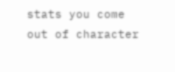stats you come out of character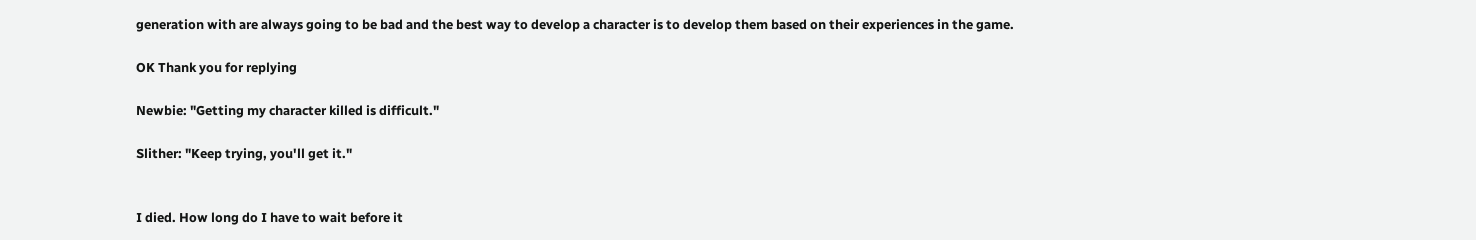generation with are always going to be bad and the best way to develop a character is to develop them based on their experiences in the game.

OK Thank you for replying

Newbie: "Getting my character killed is difficult."

Slither: "Keep trying, you'll get it."


I died. How long do I have to wait before it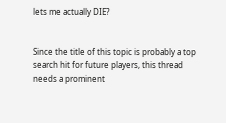lets me actually DIE?


Since the title of this topic is probably a top search hit for future players, this thread needs a prominent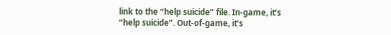link to the “help suicide” file. In-game, it’s “help suicide”. Out-of-game, it’s